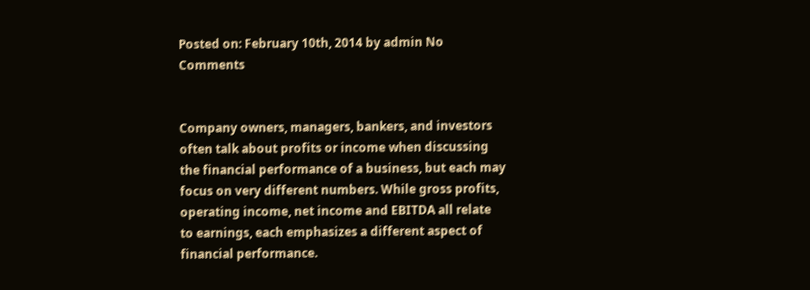Posted on: February 10th, 2014 by admin No Comments


Company owners, managers, bankers, and investors often talk about profits or income when discussing the financial performance of a business, but each may focus on very different numbers. While gross profits, operating income, net income and EBITDA all relate to earnings, each emphasizes a different aspect of financial performance.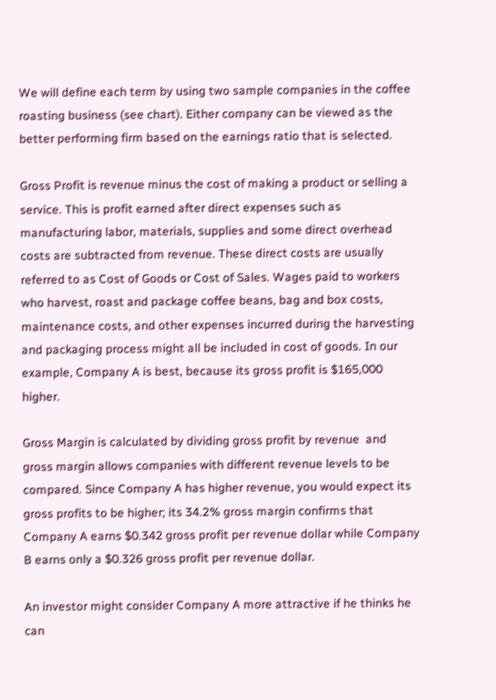We will define each term by using two sample companies in the coffee roasting business (see chart). Either company can be viewed as the better performing firm based on the earnings ratio that is selected.

Gross Profit is revenue minus the cost of making a product or selling a service. This is profit earned after direct expenses such as manufacturing labor, materials, supplies and some direct overhead costs are subtracted from revenue. These direct costs are usually referred to as Cost of Goods or Cost of Sales. Wages paid to workers who harvest, roast and package coffee beans, bag and box costs, maintenance costs, and other expenses incurred during the harvesting and packaging process might all be included in cost of goods. In our example, Company A is best, because its gross profit is $165,000 higher.

Gross Margin is calculated by dividing gross profit by revenue  and gross margin allows companies with different revenue levels to be compared. Since Company A has higher revenue, you would expect its gross profits to be higher; its 34.2% gross margin confirms that Company A earns $0.342 gross profit per revenue dollar while Company B earns only a $0.326 gross profit per revenue dollar.

An investor might consider Company A more attractive if he thinks he can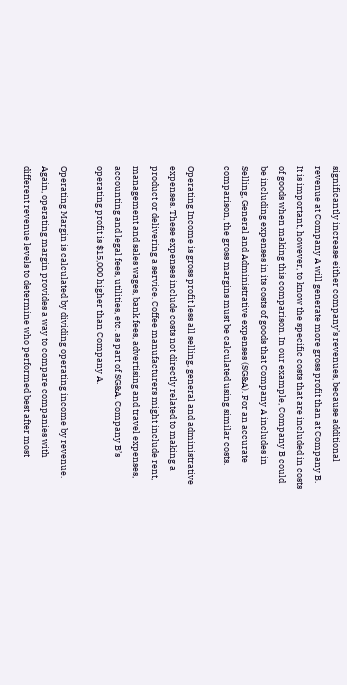significantly increase either company’s revenues, because additional revenue at Company A will generate more gross profit than at Company B. It is important, however, to know the specific costs that are included in costs of goods when making this comparison. In our example, Company B could be including expenses in its costs of goods that Company A includes in Selling, General and Administrative expenses (SG&A). For an accurate comparison, the gross margins must be calculated using similar costs.

Operating Income is gross profit less all selling, general and administrative expenses. These expenses include costs not directly related to making a product or delivering a service. Coffee manufacturers might include rent, management and sales wages, bank fees, advertising and travel expenses, accounting and legal fees, utilities, etc. as part of SG&A. Company B’s operating profit is $15,000 higher than Company A.

Operating Margin is calculated by dividing operating income by revenue. Again, operating margin provides a way to compare companies with different revenue levels to determine who performed best after most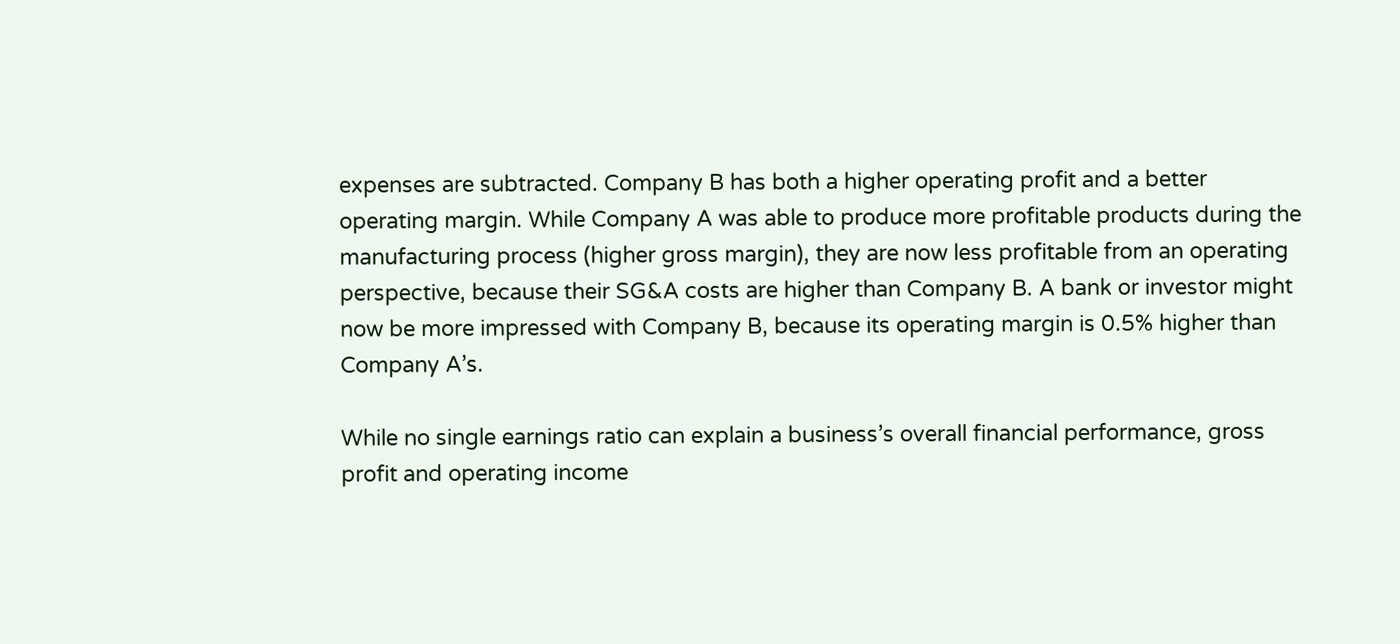expenses are subtracted. Company B has both a higher operating profit and a better operating margin. While Company A was able to produce more profitable products during the manufacturing process (higher gross margin), they are now less profitable from an operating perspective, because their SG&A costs are higher than Company B. A bank or investor might now be more impressed with Company B, because its operating margin is 0.5% higher than Company A’s.

While no single earnings ratio can explain a business’s overall financial performance, gross profit and operating income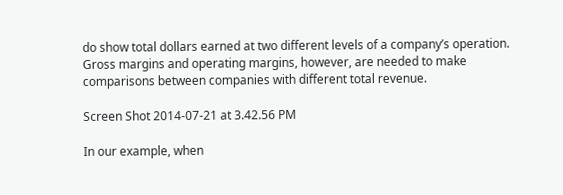do show total dollars earned at two different levels of a company’s operation. Gross margins and operating margins, however, are needed to make comparisons between companies with different total revenue.

Screen Shot 2014-07-21 at 3.42.56 PM

In our example, when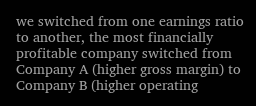we switched from one earnings ratio to another, the most financially profitable company switched from Company A (higher gross margin) to Company B (higher operating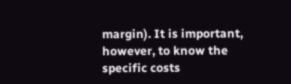margin). It is important, however, to know the specific costs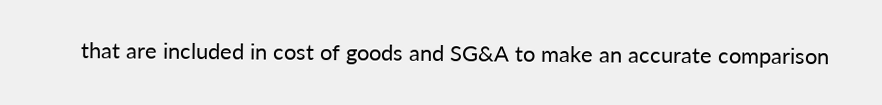that are included in cost of goods and SG&A to make an accurate comparison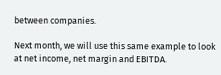between companies.

Next month, we will use this same example to look at net income, net margin and EBITDA.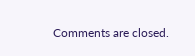Comments are closed.